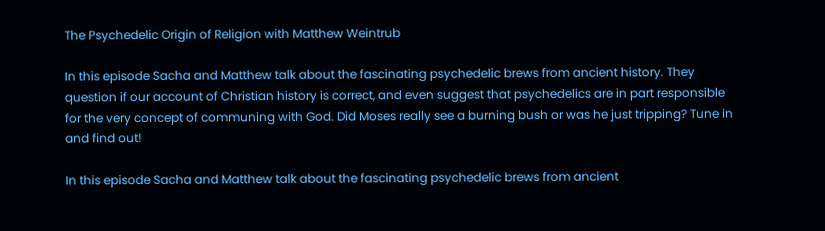The Psychedelic Origin of Religion with Matthew Weintrub

In this episode Sacha and Matthew talk about the fascinating psychedelic brews from ancient history. They question if our account of Christian history is correct, and even suggest that psychedelics are in part responsible for the very concept of communing with God. Did Moses really see a burning bush or was he just tripping? Tune in and find out!

In this episode Sacha and Matthew talk about the fascinating psychedelic brews from ancient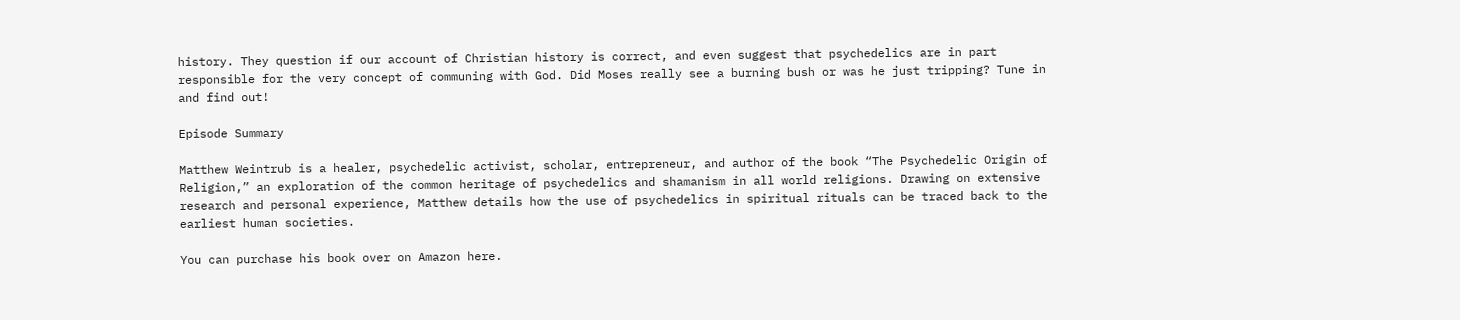history. They question if our account of Christian history is correct, and even suggest that psychedelics are in part responsible for the very concept of communing with God. Did Moses really see a burning bush or was he just tripping? Tune in and find out!

Episode Summary

Matthew Weintrub is a healer, psychedelic activist, scholar, entrepreneur, and author of the book “The Psychedelic Origin of Religion,” an exploration of the common heritage of psychedelics and shamanism in all world religions. Drawing on extensive research and personal experience, Matthew details how the use of psychedelics in spiritual rituals can be traced back to the earliest human societies.

You can purchase his book over on Amazon here.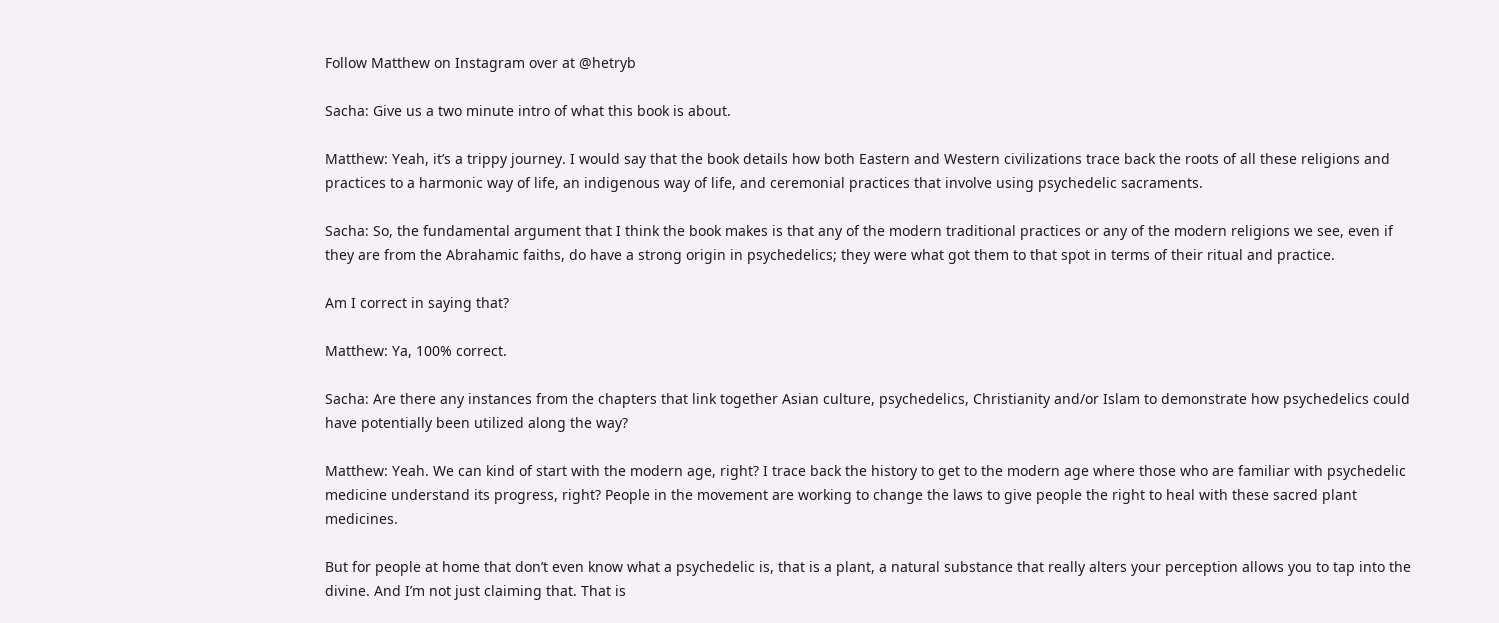Follow Matthew on Instagram over at @hetryb

Sacha: Give us a two minute intro of what this book is about.

Matthew: Yeah, it’s a trippy journey. I would say that the book details how both Eastern and Western civilizations trace back the roots of all these religions and practices to a harmonic way of life, an indigenous way of life, and ceremonial practices that involve using psychedelic sacraments.

Sacha: So, the fundamental argument that I think the book makes is that any of the modern traditional practices or any of the modern religions we see, even if they are from the Abrahamic faiths, do have a strong origin in psychedelics; they were what got them to that spot in terms of their ritual and practice.

Am I correct in saying that?

Matthew: Ya, 100% correct.

Sacha: Are there any instances from the chapters that link together Asian culture, psychedelics, Christianity and/or Islam to demonstrate how psychedelics could have potentially been utilized along the way?

Matthew: Yeah. We can kind of start with the modern age, right? I trace back the history to get to the modern age where those who are familiar with psychedelic medicine understand its progress, right? People in the movement are working to change the laws to give people the right to heal with these sacred plant medicines.

But for people at home that don’t even know what a psychedelic is, that is a plant, a natural substance that really alters your perception allows you to tap into the divine. And I’m not just claiming that. That is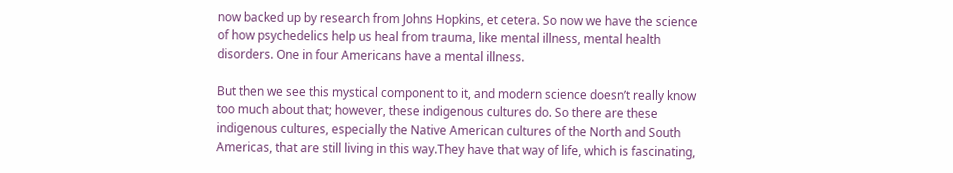now backed up by research from Johns Hopkins, et cetera. So now we have the science of how psychedelics help us heal from trauma, like mental illness, mental health disorders. One in four Americans have a mental illness.

But then we see this mystical component to it, and modern science doesn’t really know too much about that; however, these indigenous cultures do. So there are these indigenous cultures, especially the Native American cultures of the North and South Americas, that are still living in this way.They have that way of life, which is fascinating,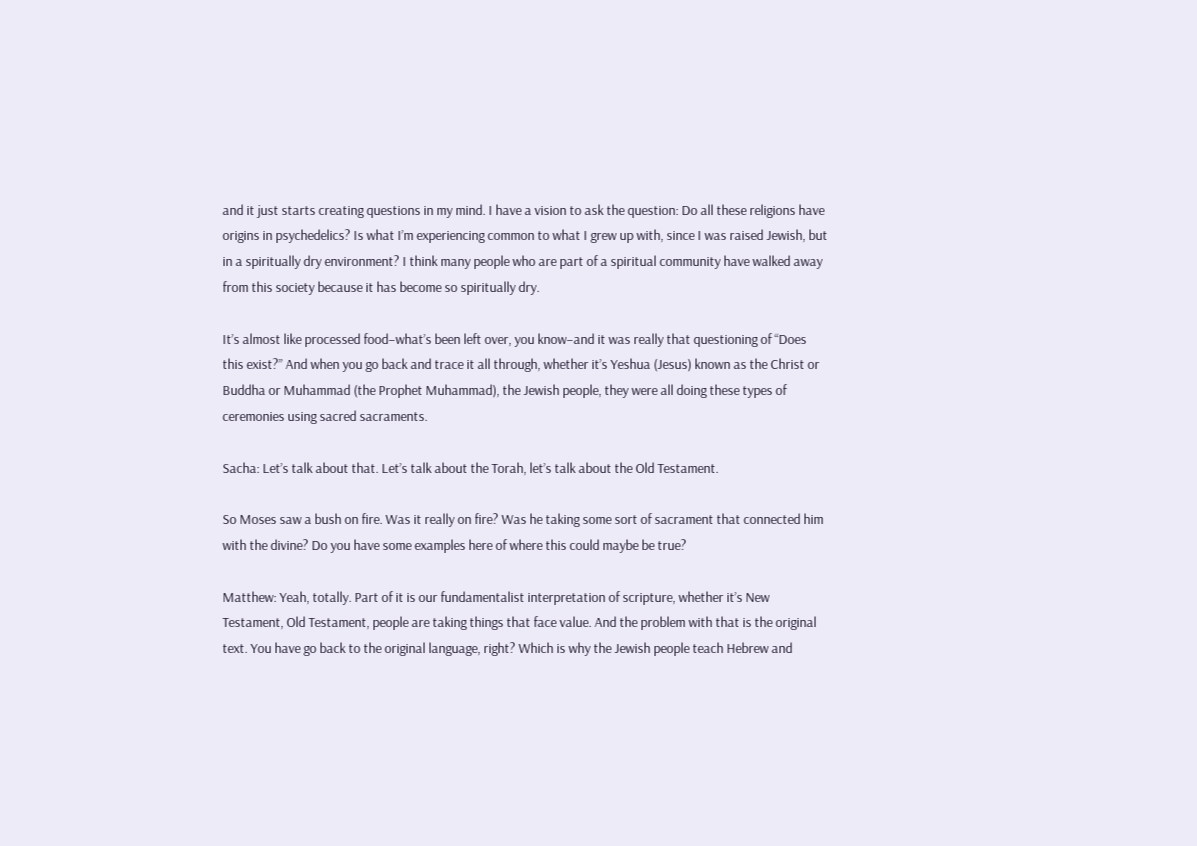and it just starts creating questions in my mind. I have a vision to ask the question: Do all these religions have origins in psychedelics? Is what I’m experiencing common to what I grew up with, since I was raised Jewish, but in a spiritually dry environment? I think many people who are part of a spiritual community have walked away from this society because it has become so spiritually dry.

It’s almost like processed food–what’s been left over, you know–and it was really that questioning of “Does this exist?” And when you go back and trace it all through, whether it’s Yeshua (Jesus) known as the Christ or Buddha or Muhammad (the Prophet Muhammad), the Jewish people, they were all doing these types of ceremonies using sacred sacraments.

Sacha: Let’s talk about that. Let’s talk about the Torah, let’s talk about the Old Testament.

So Moses saw a bush on fire. Was it really on fire? Was he taking some sort of sacrament that connected him with the divine? Do you have some examples here of where this could maybe be true?

Matthew: Yeah, totally. Part of it is our fundamentalist interpretation of scripture, whether it’s New Testament, Old Testament, people are taking things that face value. And the problem with that is the original text. You have go back to the original language, right? Which is why the Jewish people teach Hebrew and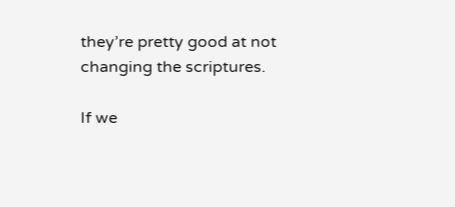they’re pretty good at not changing the scriptures.

If we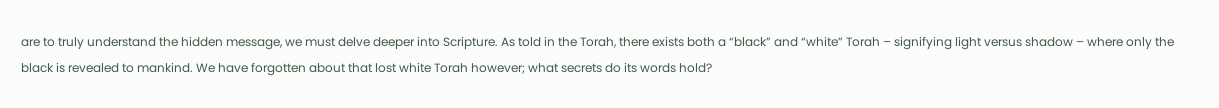are to truly understand the hidden message, we must delve deeper into Scripture. As told in the Torah, there exists both a “black” and “white” Torah – signifying light versus shadow – where only the black is revealed to mankind. We have forgotten about that lost white Torah however; what secrets do its words hold?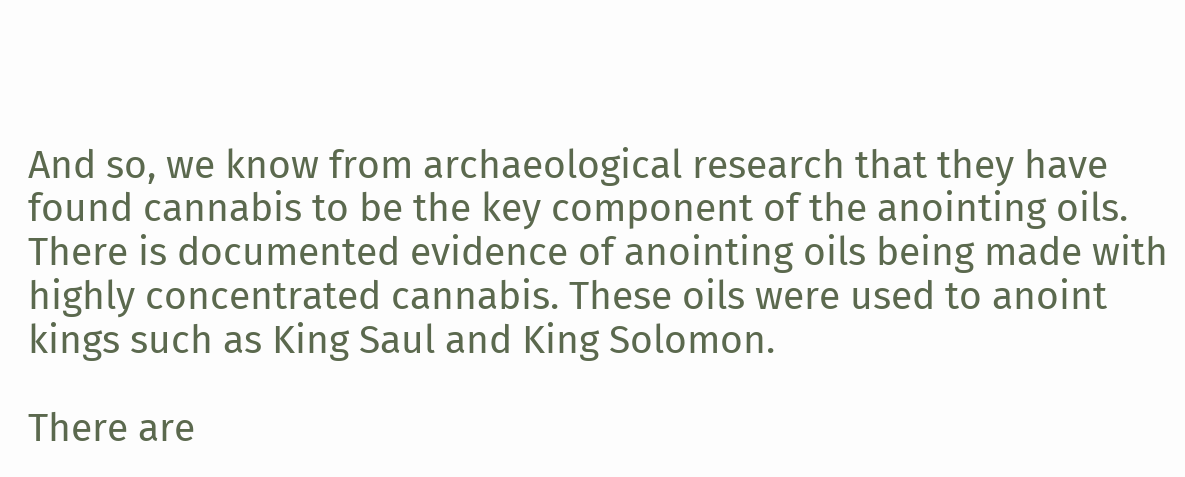And so, we know from archaeological research that they have found cannabis to be the key component of the anointing oils. There is documented evidence of anointing oils being made with highly concentrated cannabis. These oils were used to anoint kings such as King Saul and King Solomon.

There are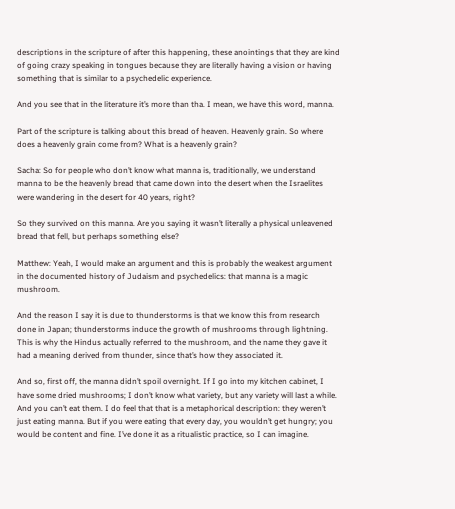descriptions in the scripture of after this happening, these anointings that they are kind of going crazy speaking in tongues because they are literally having a vision or having something that is similar to a psychedelic experience.

And you see that in the literature it’s more than tha. I mean, we have this word, manna.

Part of the scripture is talking about this bread of heaven. Heavenly grain. So where does a heavenly grain come from? What is a heavenly grain?

Sacha: So for people who don’t know what manna is, traditionally, we understand manna to be the heavenly bread that came down into the desert when the Israelites were wandering in the desert for 40 years, right?

So they survived on this manna. Are you saying it wasn’t literally a physical unleavened bread that fell, but perhaps something else?

Matthew: Yeah, I would make an argument and this is probably the weakest argument in the documented history of Judaism and psychedelics: that manna is a magic mushroom.

And the reason I say it is due to thunderstorms is that we know this from research done in Japan; thunderstorms induce the growth of mushrooms through lightning. This is why the Hindus actually referred to the mushroom, and the name they gave it had a meaning derived from thunder, since that’s how they associated it.

And so, first off, the manna didn’t spoil overnight. If I go into my kitchen cabinet, I have some dried mushrooms; I don’t know what variety, but any variety will last a while. And you can’t eat them. I do feel that that is a metaphorical description: they weren’t just eating manna. But if you were eating that every day, you wouldn’t get hungry; you would be content and fine. I’ve done it as a ritualistic practice, so I can imagine.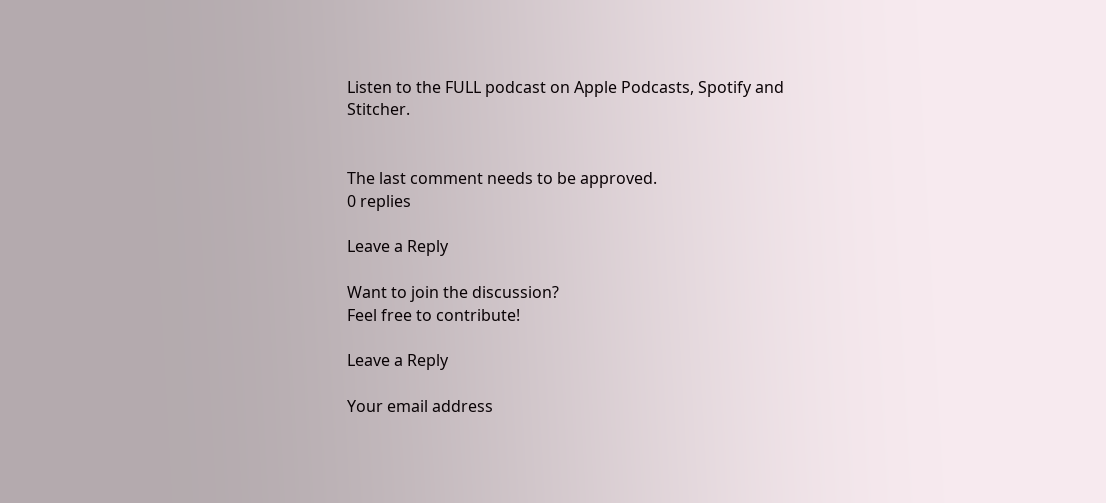Listen to the FULL podcast on Apple Podcasts, Spotify and Stitcher.


The last comment needs to be approved.
0 replies

Leave a Reply

Want to join the discussion?
Feel free to contribute!

Leave a Reply

Your email address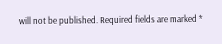will not be published. Required fields are marked *